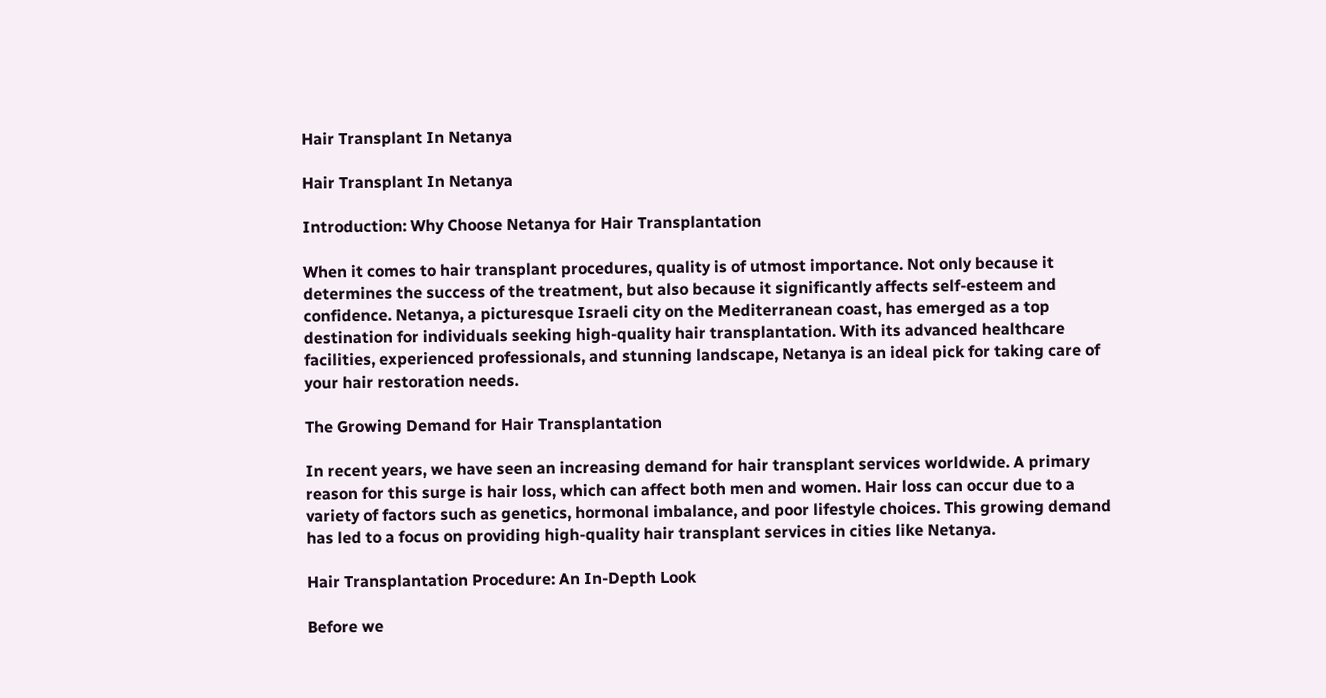Hair Transplant In Netanya

Hair Transplant In Netanya

Introduction: Why Choose Netanya for Hair Transplantation

When it comes to hair transplant procedures, quality is of utmost importance. Not only because it determines the success of the treatment, but also because it significantly affects self-esteem and confidence. Netanya, a picturesque Israeli city on the Mediterranean coast, has emerged as a top destination for individuals seeking high-quality hair transplantation. With its advanced healthcare facilities, experienced professionals, and stunning landscape, Netanya is an ideal pick for taking care of your hair restoration needs.

The Growing Demand for Hair Transplantation

In recent years, we have seen an increasing demand for hair transplant services worldwide. A primary reason for this surge is hair loss, which can affect both men and women. Hair loss can occur due to a variety of factors such as genetics, hormonal imbalance, and poor lifestyle choices. This growing demand has led to a focus on providing high-quality hair transplant services in cities like Netanya.

Hair Transplantation Procedure: An In-Depth Look

Before we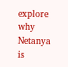explore why Netanya is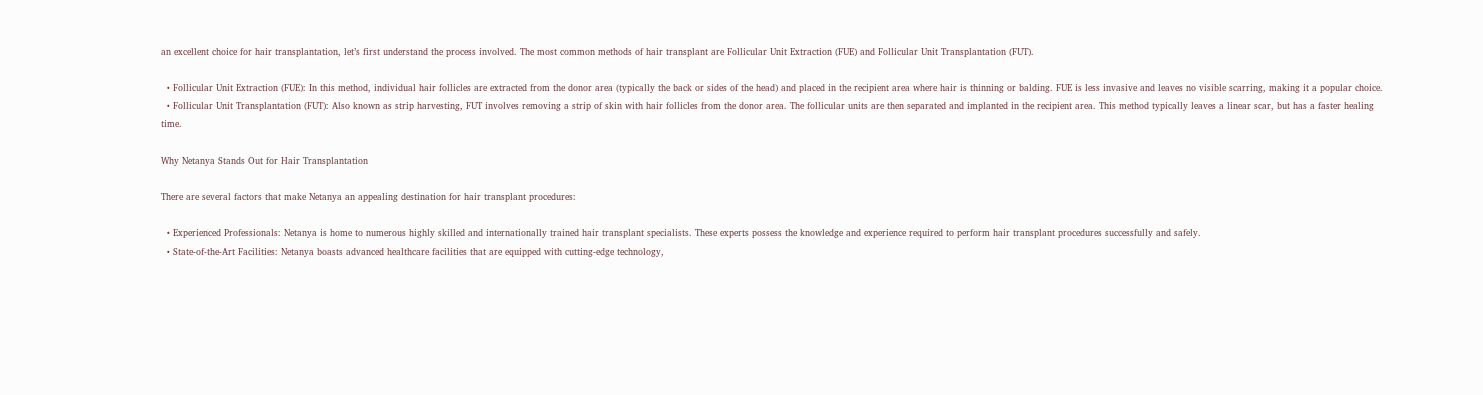an excellent choice for hair transplantation, let’s first understand the process involved. The most common methods of hair transplant are Follicular Unit Extraction (FUE) and Follicular Unit Transplantation (FUT).

  • Follicular Unit Extraction (FUE): In this method, individual hair follicles are extracted from the donor area (typically the back or sides of the head) and placed in the recipient area where hair is thinning or balding. FUE is less invasive and leaves no visible scarring, making it a popular choice.
  • Follicular Unit Transplantation (FUT): Also known as strip harvesting, FUT involves removing a strip of skin with hair follicles from the donor area. The follicular units are then separated and implanted in the recipient area. This method typically leaves a linear scar, but has a faster healing time.

Why Netanya Stands Out for Hair Transplantation

There are several factors that make Netanya an appealing destination for hair transplant procedures:

  • Experienced Professionals: Netanya is home to numerous highly skilled and internationally trained hair transplant specialists. These experts possess the knowledge and experience required to perform hair transplant procedures successfully and safely.
  • State-of-the-Art Facilities: Netanya boasts advanced healthcare facilities that are equipped with cutting-edge technology,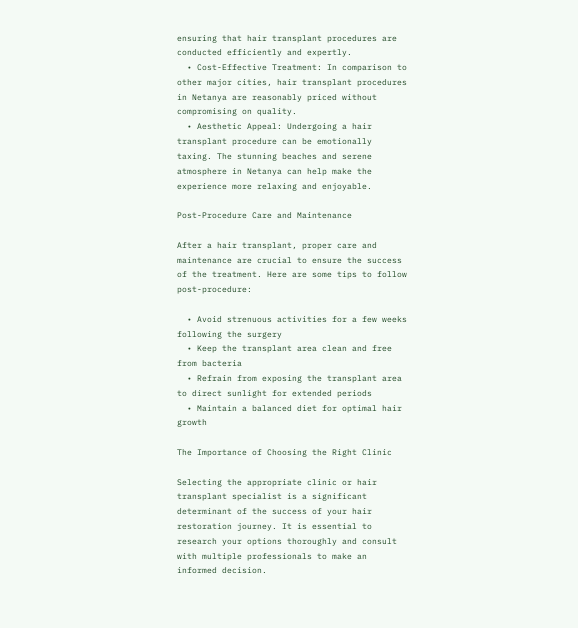ensuring that hair transplant procedures are conducted efficiently and expertly.
  • Cost-Effective Treatment: In comparison to other major cities, hair transplant procedures in Netanya are reasonably priced without compromising on quality.
  • Aesthetic Appeal: Undergoing a hair transplant procedure can be emotionally taxing. The stunning beaches and serene atmosphere in Netanya can help make the experience more relaxing and enjoyable.

Post-Procedure Care and Maintenance

After a hair transplant, proper care and maintenance are crucial to ensure the success of the treatment. Here are some tips to follow post-procedure:

  • Avoid strenuous activities for a few weeks following the surgery
  • Keep the transplant area clean and free from bacteria
  • Refrain from exposing the transplant area to direct sunlight for extended periods
  • Maintain a balanced diet for optimal hair growth

The Importance of Choosing the Right Clinic

Selecting the appropriate clinic or hair transplant specialist is a significant determinant of the success of your hair restoration journey. It is essential to research your options thoroughly and consult with multiple professionals to make an informed decision.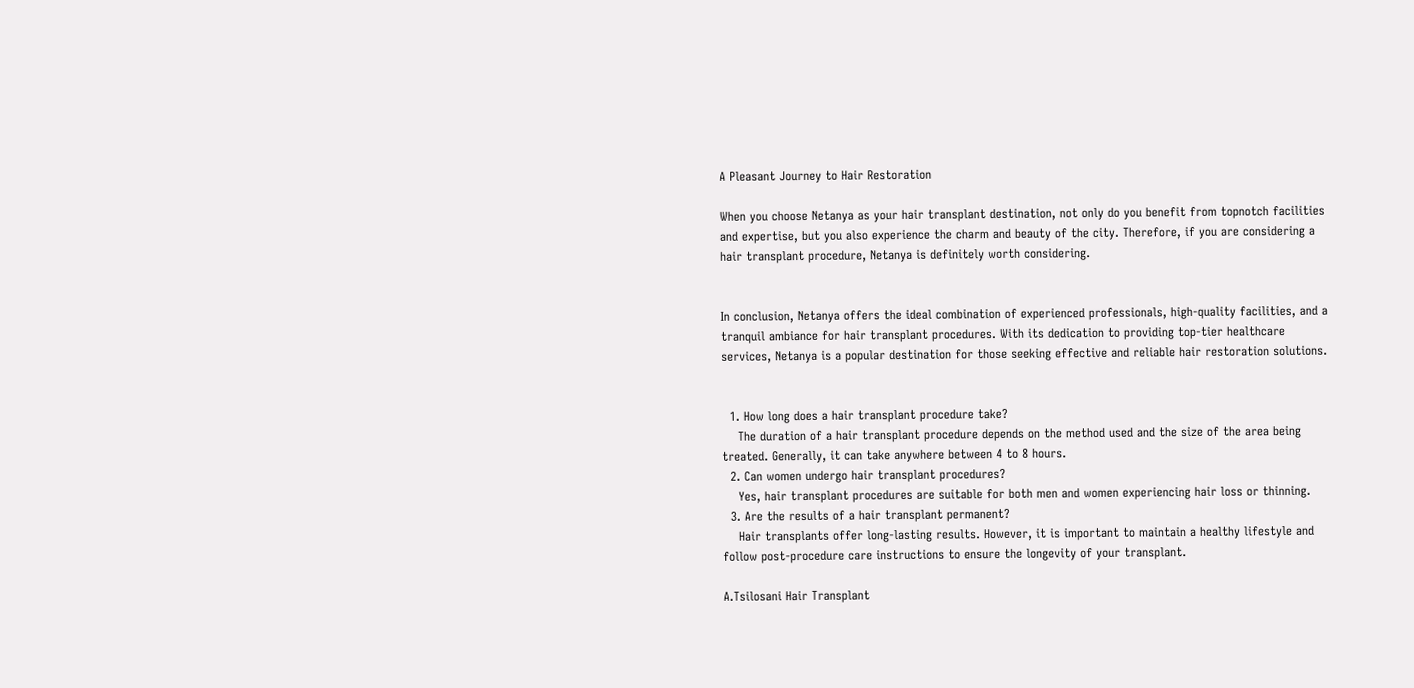A Pleasant Journey to Hair Restoration

When you choose Netanya as your hair transplant destination, not only do you benefit from topnotch facilities and expertise, but you also experience the charm and beauty of the city. Therefore, if you are considering a hair transplant procedure, Netanya is definitely worth considering.


In conclusion, Netanya offers the ideal combination of experienced professionals, high-quality facilities, and a tranquil ambiance for hair transplant procedures. With its dedication to providing top-tier healthcare services, Netanya is a popular destination for those seeking effective and reliable hair restoration solutions.


  1. How long does a hair transplant procedure take?
    The duration of a hair transplant procedure depends on the method used and the size of the area being treated. Generally, it can take anywhere between 4 to 8 hours.
  2. Can women undergo hair transplant procedures?
    Yes, hair transplant procedures are suitable for both men and women experiencing hair loss or thinning.
  3. Are the results of a hair transplant permanent?
    Hair transplants offer long-lasting results. However, it is important to maintain a healthy lifestyle and follow post-procedure care instructions to ensure the longevity of your transplant.

A.Tsilosani Hair Transplant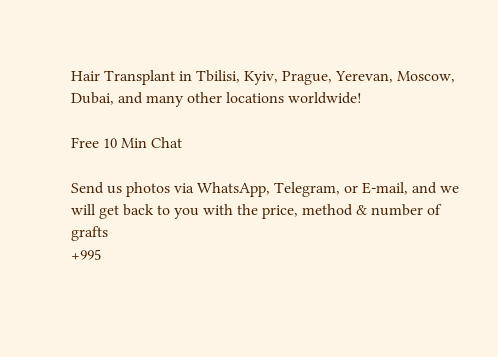Hair Transplant in Tbilisi, Kyiv, Prague, Yerevan, Moscow, Dubai, and many other locations worldwide!

Free 10 Min Chat

Send us photos via WhatsApp, Telegram, or E-mail, and we will get back to you with the price, method & number of grafts
+995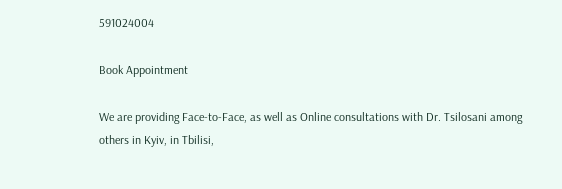591024004

Book Appointment

We are providing Face-to-Face, as well as Online consultations with Dr. Tsilosani among others in Kyiv, in Tbilisi,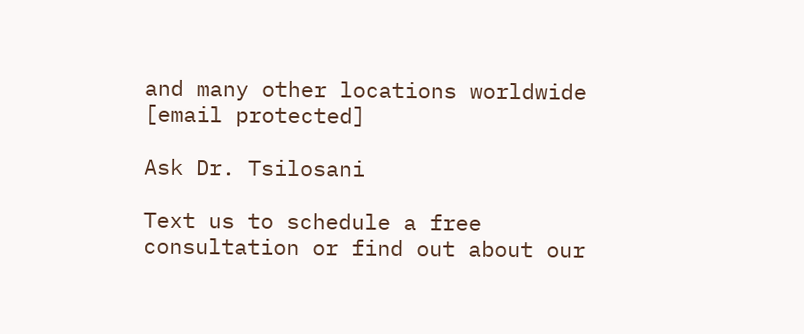and many other locations worldwide
[email protected]

Ask Dr. Tsilosani

Text us to schedule a free consultation or find out about our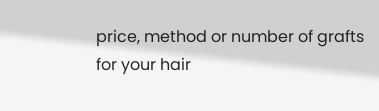price, method or number of grafts for your hair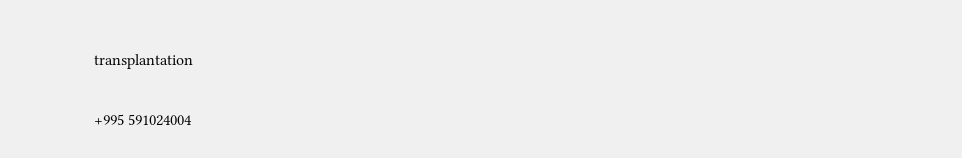transplantation

+995 591024004